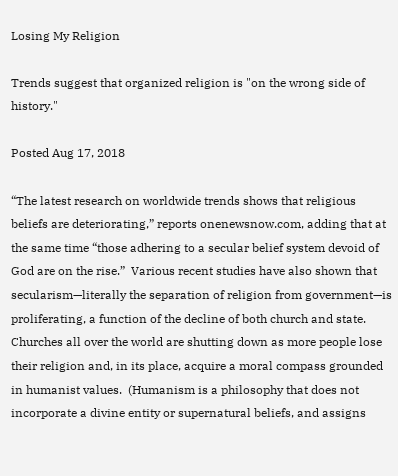Losing My Religion

Trends suggest that organized religion is "on the wrong side of history."

Posted Aug 17, 2018

“The latest research on worldwide trends shows that religious beliefs are deteriorating,” reports onenewsnow.com, adding that at the same time “those adhering to a secular belief system devoid of God are on the rise.”  Various recent studies have also shown that secularism—literally the separation of religion from government—is proliferating, a function of the decline of both church and state.  Churches all over the world are shutting down as more people lose their religion and, in its place, acquire a moral compass grounded in humanist values.  (Humanism is a philosophy that does not incorporate a divine entity or supernatural beliefs, and assigns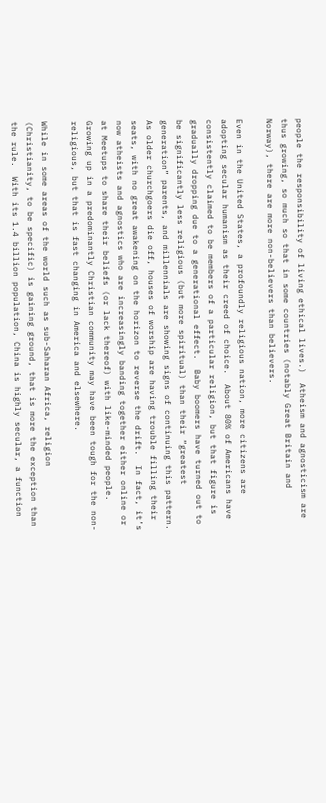people the responsibility of living ethical lives.)  Atheism and agnosticism are thus growing, so much so that in some countries (notably Great Britain and Norway), there are more non-believers than believers.

Even in the United States, a profoundly religious nation, more citizens are adopting secular humanism as their creed of choice.  About 80% of Americans have consistently claimed to be members of a particular religion, but that figure is gradually dropping due to a generational effect.  Baby boomers have turned out to be significantly less religious (but more spiritual) than their “greatest generation” parents, and millennials are showing signs of continuing this pattern.  As older churchgoers die off, houses of worship are having trouble filling their seats, with no great awakening on the horizon to reverse the drift.  In fact, it’s now atheists and agnostics who are increasingly banding together either online or at Meetups to share their beliefs (or lack thereof) with like-minded people.  Growing up in a predominantly Christian community may have been tough for the non-religious, but that is fast changing in America and elsewhere.

While in some areas of the world such as sub-Saharan Africa, religion (Christianity, to be specific) is gaining ground, that is more the exception than the rule.  With its 1.4 billion population, China is highly secular, a function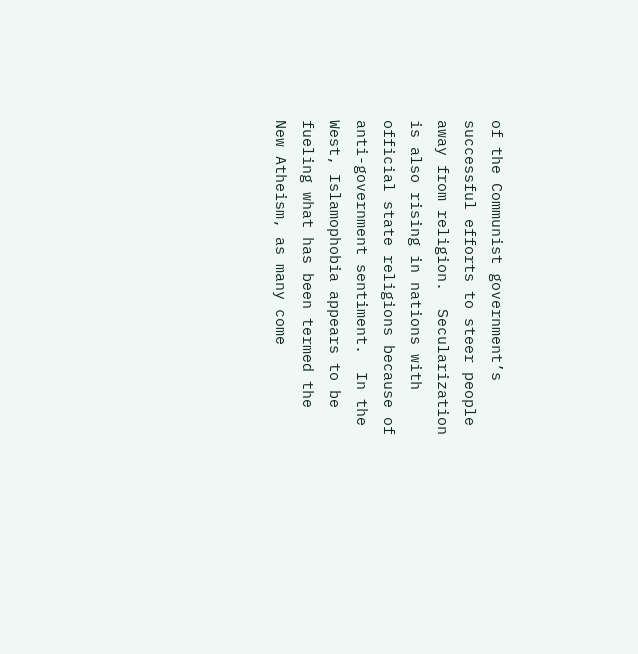of the Communist government’s successful efforts to steer people away from religion.  Secularization is also rising in nations with official state religions because of anti-government sentiment.  In the West, Islamophobia appears to be fueling what has been termed the New Atheism, as many come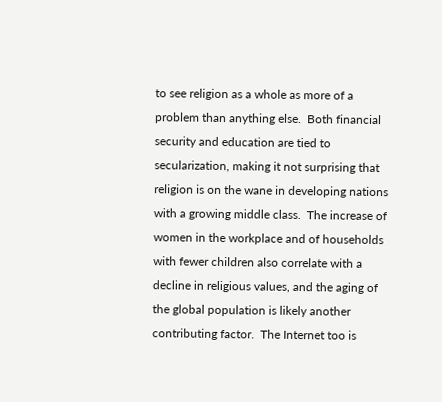to see religion as a whole as more of a problem than anything else.  Both financial security and education are tied to secularization, making it not surprising that religion is on the wane in developing nations with a growing middle class.  The increase of women in the workplace and of households with fewer children also correlate with a decline in religious values, and the aging of the global population is likely another contributing factor.  The Internet too is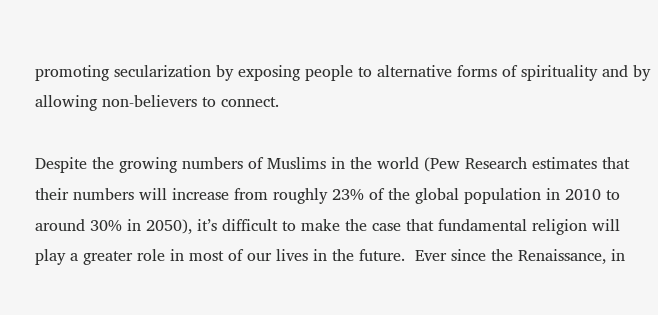promoting secularization by exposing people to alternative forms of spirituality and by allowing non-believers to connect.

Despite the growing numbers of Muslims in the world (Pew Research estimates that their numbers will increase from roughly 23% of the global population in 2010 to around 30% in 2050), it’s difficult to make the case that fundamental religion will play a greater role in most of our lives in the future.  Ever since the Renaissance, in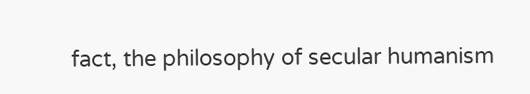fact, the philosophy of secular humanism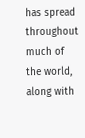has spread throughout much of the world, along with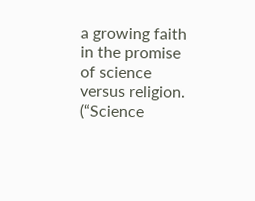a growing faith in the promise of science versus religion.  (“Science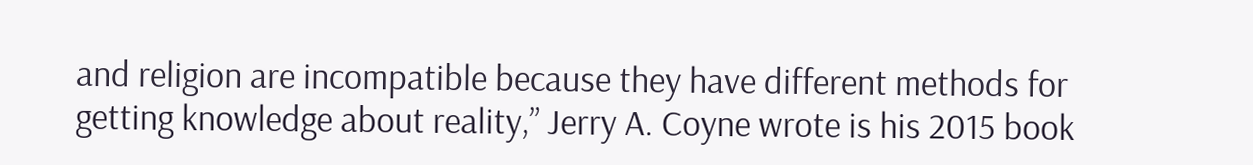and religion are incompatible because they have different methods for getting knowledge about reality,” Jerry A. Coyne wrote is his 2015 book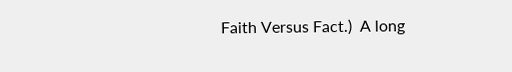Faith Versus Fact.)  A long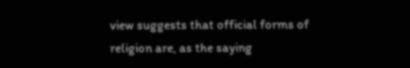view suggests that official forms of religion are, as the saying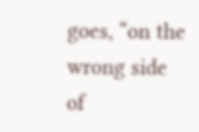goes, “on the wrong side of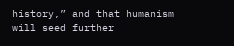history,” and that humanism will seed further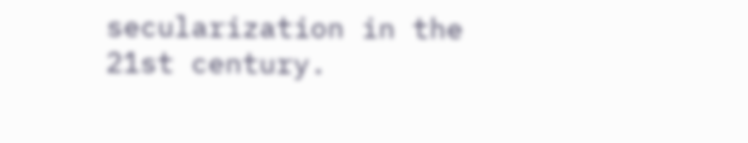secularization in the 21st century.